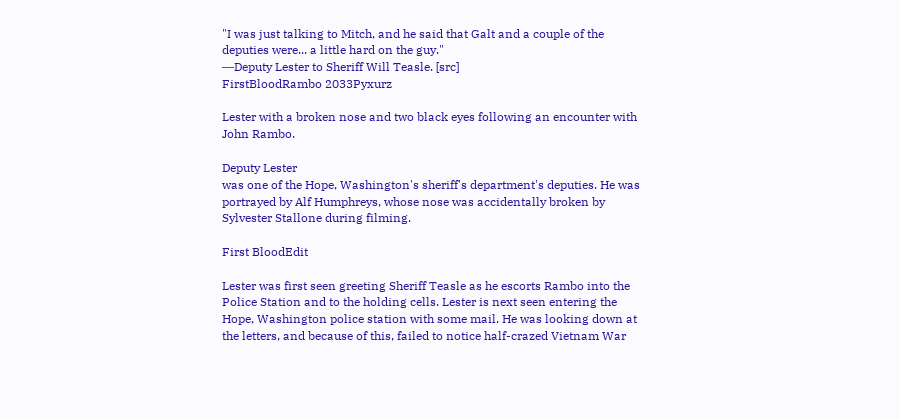"I was just talking to Mitch, and he said that Galt and a couple of the deputies were... a little hard on the guy."
―Deputy Lester to Sheriff Will Teasle. [src]
FirstBloodRambo 2033Pyxurz

Lester with a broken nose and two black eyes following an encounter with John Rambo.

Deputy Lester
was one of the Hope, Washington's sheriff's department's deputies. He was portrayed by Alf Humphreys, whose nose was accidentally broken by Sylvester Stallone during filming.

First BloodEdit

Lester was first seen greeting Sheriff Teasle as he escorts Rambo into the Police Station and to the holding cells. Lester is next seen entering the Hope, Washington police station with some mail. He was looking down at the letters, and because of this, failed to notice half-crazed Vietnam War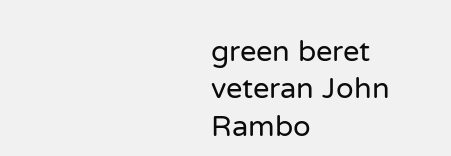green beret veteran John Rambo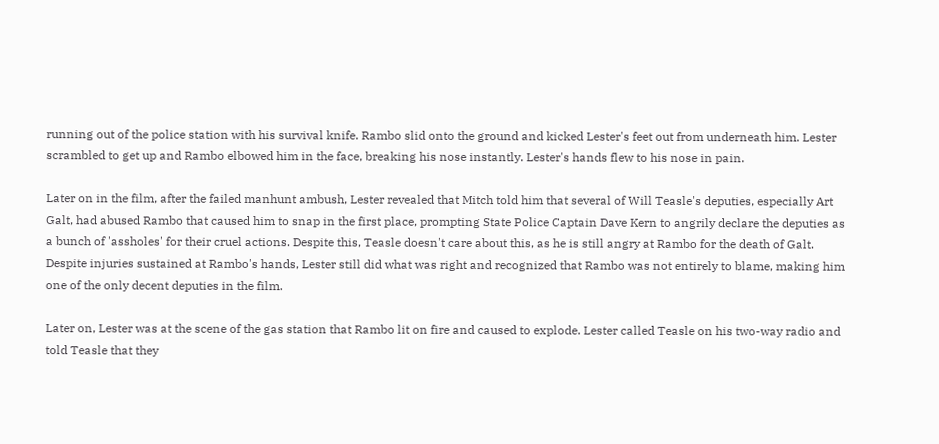running out of the police station with his survival knife. Rambo slid onto the ground and kicked Lester's feet out from underneath him. Lester scrambled to get up and Rambo elbowed him in the face, breaking his nose instantly. Lester's hands flew to his nose in pain.

Later on in the film, after the failed manhunt ambush, Lester revealed that Mitch told him that several of Will Teasle's deputies, especially Art Galt, had abused Rambo that caused him to snap in the first place, prompting State Police Captain Dave Kern to angrily declare the deputies as a bunch of 'assholes' for their cruel actions. Despite this, Teasle doesn't care about this, as he is still angry at Rambo for the death of Galt. Despite injuries sustained at Rambo's hands, Lester still did what was right and recognized that Rambo was not entirely to blame, making him one of the only decent deputies in the film.

Later on, Lester was at the scene of the gas station that Rambo lit on fire and caused to explode. Lester called Teasle on his two-way radio and told Teasle that they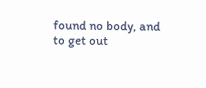found no body, and to get out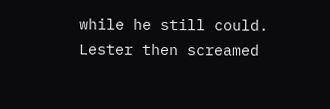while he still could. Lester then screamed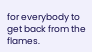for everybody to get back from the flames.